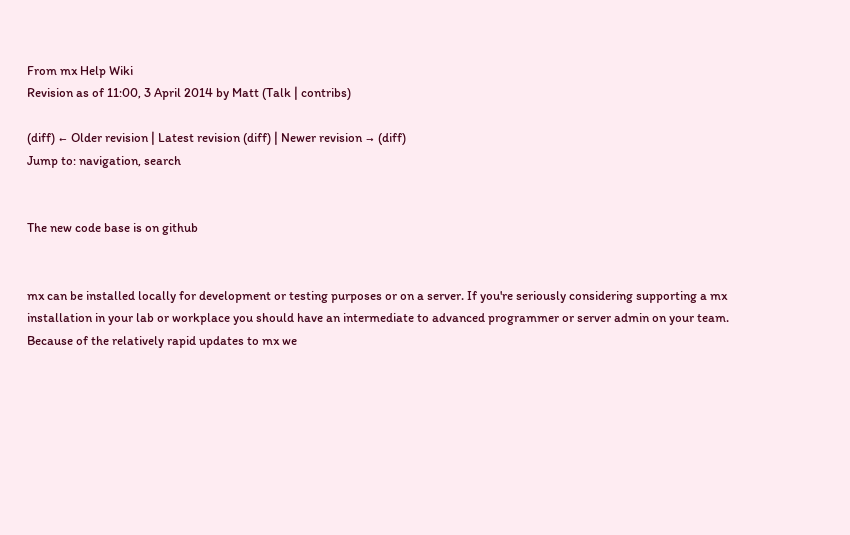From mx Help Wiki
Revision as of 11:00, 3 April 2014 by Matt (Talk | contribs)

(diff) ← Older revision | Latest revision (diff) | Newer revision → (diff)
Jump to: navigation, search


The new code base is on github


mx can be installed locally for development or testing purposes or on a server. If you're seriously considering supporting a mx installation in your lab or workplace you should have an intermediate to advanced programmer or server admin on your team. Because of the relatively rapid updates to mx we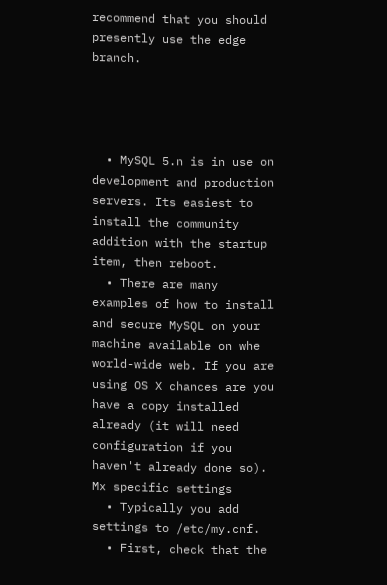recommend that you should presently use the edge branch.




  • MySQL 5.n is in use on development and production servers. Its easiest to install the community addition with the startup item, then reboot.
  • There are many examples of how to install and secure MySQL on your machine available on whe world-wide web. If you are using OS X chances are you have a copy installed already (it will need configuration if you haven't already done so).
Mx specific settings
  • Typically you add settings to /etc/my.cnf.
  • First, check that the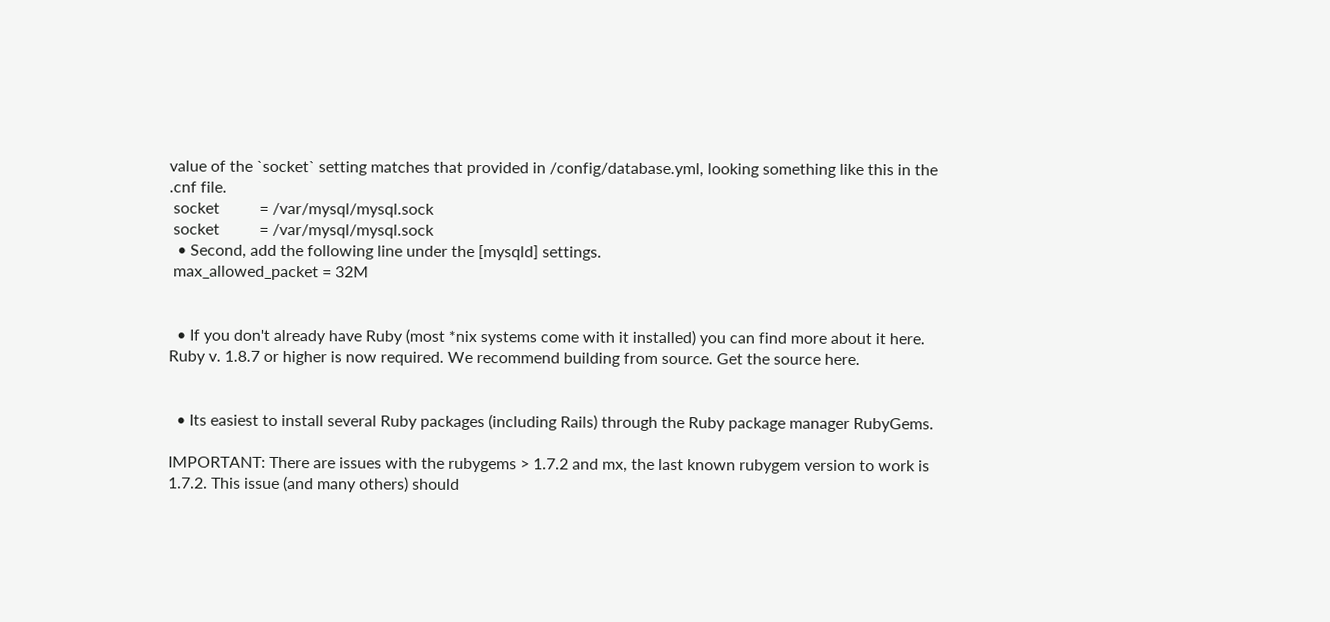value of the `socket` setting matches that provided in /config/database.yml, looking something like this in the .cnf file.
 socket          = /var/mysql/mysql.sock
 socket          = /var/mysql/mysql.sock
  • Second, add the following line under the [mysqld] settings.
 max_allowed_packet = 32M


  • If you don't already have Ruby (most *nix systems come with it installed) you can find more about it here. Ruby v. 1.8.7 or higher is now required. We recommend building from source. Get the source here.


  • Its easiest to install several Ruby packages (including Rails) through the Ruby package manager RubyGems.

IMPORTANT: There are issues with the rubygems > 1.7.2 and mx, the last known rubygem version to work is 1.7.2. This issue (and many others) should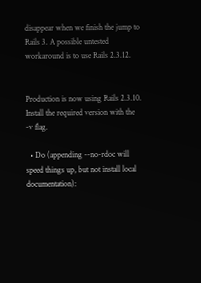disappear when we finish the jump to Rails 3. A possible untested workaround is to use Rails 2.3.12.


Production is now using Rails 2.3.10. Install the required version with the -v flag.

  • Do (appending --no-rdoc will speed things up, but not install local documentation):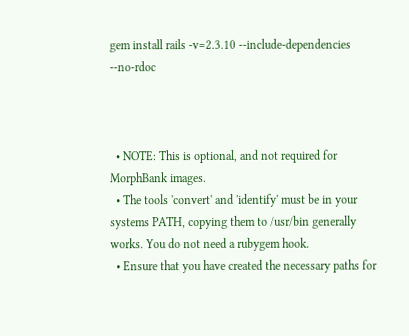gem install rails -v=2.3.10 --include-dependencies --no-rdoc



  • NOTE: This is optional, and not required for MorphBank images.
  • The tools 'convert' and 'identify' must be in your systems PATH, copying them to /usr/bin generally works. You do not need a rubygem hook.
  • Ensure that you have created the necessary paths for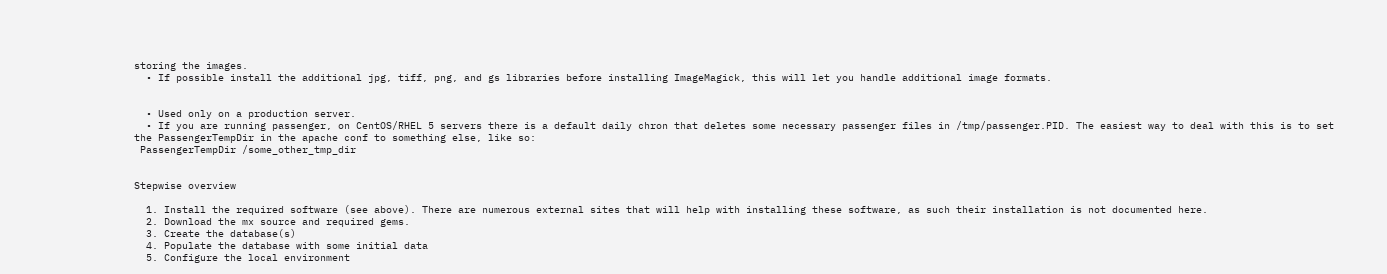storing the images.
  • If possible install the additional jpg, tiff, png, and gs libraries before installing ImageMagick, this will let you handle additional image formats.


  • Used only on a production server.
  • If you are running passenger, on CentOS/RHEL 5 servers there is a default daily chron that deletes some necessary passenger files in /tmp/passenger.PID. The easiest way to deal with this is to set the PassengerTempDir in the apache conf to something else, like so:
 PassengerTempDir /some_other_tmp_dir


Stepwise overview

  1. Install the required software (see above). There are numerous external sites that will help with installing these software, as such their installation is not documented here.
  2. Download the mx source and required gems.
  3. Create the database(s)
  4. Populate the database with some initial data
  5. Configure the local environment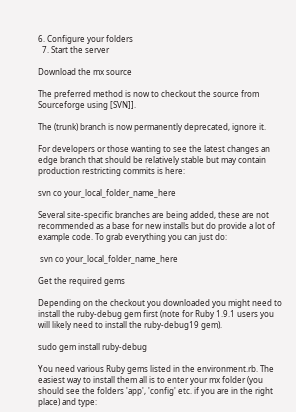6. Configure your folders
  7. Start the server

Download the mx source

The preferred method is now to checkout the source from Sourceforge using [SVN]].

The (trunk) branch is now permanently deprecated, ignore it.

For developers or those wanting to see the latest changes an edge branch that should be relatively stable but may contain production restricting commits is here:

svn co your_local_folder_name_here

Several site-specific branches are being added, these are not recommended as a base for new installs but do provide a lot of example code. To grab everything you can just do:

 svn co your_local_folder_name_here

Get the required gems

Depending on the checkout you downloaded you might need to install the ruby-debug gem first (note for Ruby 1.9.1 users you will likely need to install the ruby-debug19 gem).

sudo gem install ruby-debug

You need various Ruby gems listed in the environment.rb. The easiest way to install them all is to enter your mx folder (you should see the folders 'app', 'config' etc. if you are in the right place) and type: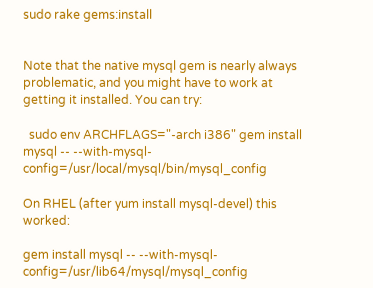sudo rake gems:install


Note that the native mysql gem is nearly always problematic, and you might have to work at getting it installed. You can try:

  sudo env ARCHFLAGS="-arch i386" gem install mysql -- --with-mysql-config=/usr/local/mysql/bin/mysql_config

On RHEL (after yum install mysql-devel) this worked:

gem install mysql -- --with-mysql-config=/usr/lib64/mysql/mysql_config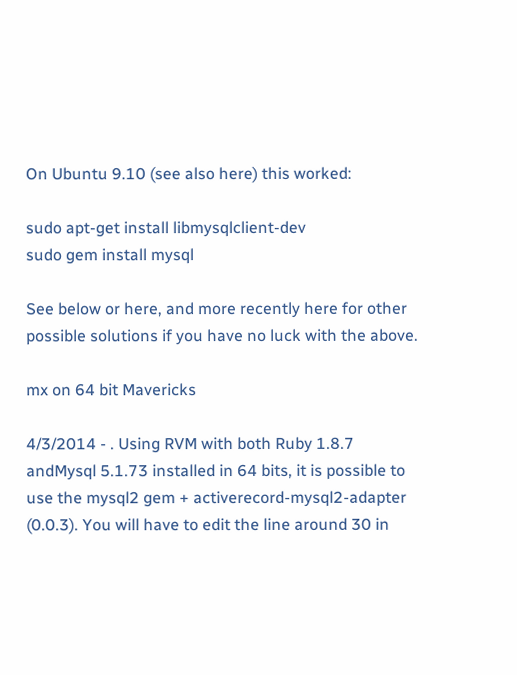On Ubuntu 9.10 (see also here) this worked:

sudo apt-get install libmysqlclient-dev
sudo gem install mysql

See below or here, and more recently here for other possible solutions if you have no luck with the above.

mx on 64 bit Mavericks

4/3/2014 - . Using RVM with both Ruby 1.8.7 andMysql 5.1.73 installed in 64 bits, it is possible to use the mysql2 gem + activerecord-mysql2-adapter (0.0.3). You will have to edit the line around 30 in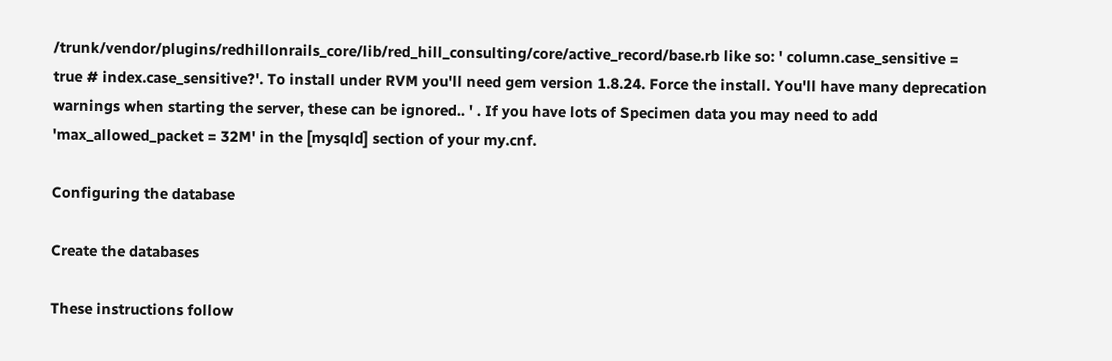/trunk/vendor/plugins/redhillonrails_core/lib/red_hill_consulting/core/active_record/base.rb like so: ' column.case_sensitive = true # index.case_sensitive?'. To install under RVM you'll need gem version 1.8.24. Force the install. You'll have many deprecation warnings when starting the server, these can be ignored.. ' . If you have lots of Specimen data you may need to add 'max_allowed_packet = 32M' in the [mysqld] section of your my.cnf.

Configuring the database

Create the databases

These instructions follow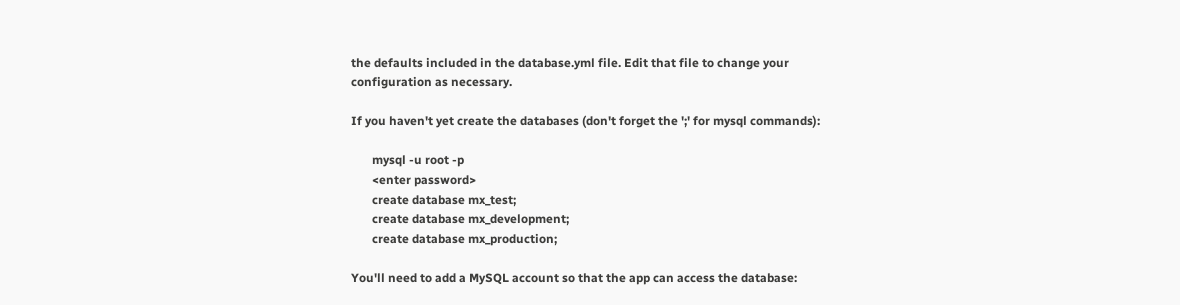the defaults included in the database.yml file. Edit that file to change your configuration as necessary.

If you haven't yet create the databases (don't forget the ';' for mysql commands):

       mysql -u root -p
       <enter password>
       create database mx_test;
       create database mx_development;
       create database mx_production;

You'll need to add a MySQL account so that the app can access the database: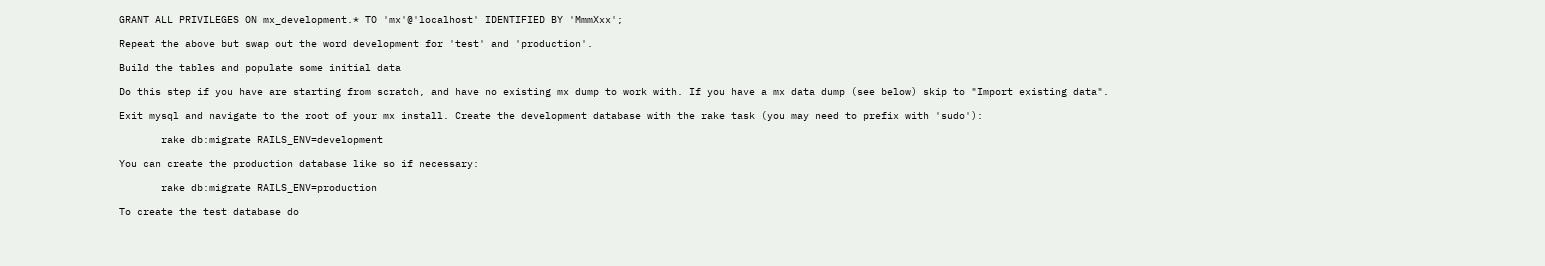GRANT ALL PRIVILEGES ON mx_development.* TO 'mx'@'localhost' IDENTIFIED BY 'MmmXxx';

Repeat the above but swap out the word development for 'test' and 'production'.

Build the tables and populate some initial data

Do this step if you have are starting from scratch, and have no existing mx dump to work with. If you have a mx data dump (see below) skip to "Import existing data".

Exit mysql and navigate to the root of your mx install. Create the development database with the rake task (you may need to prefix with 'sudo'):

       rake db:migrate RAILS_ENV=development

You can create the production database like so if necessary:

       rake db:migrate RAILS_ENV=production

To create the test database do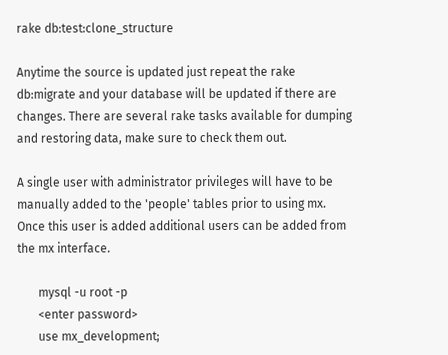rake db:test:clone_structure

Anytime the source is updated just repeat the rake db:migrate and your database will be updated if there are changes. There are several rake tasks available for dumping and restoring data, make sure to check them out.

A single user with administrator privileges will have to be manually added to the 'people' tables prior to using mx. Once this user is added additional users can be added from the mx interface.

       mysql -u root -p
       <enter password>
       use mx_development;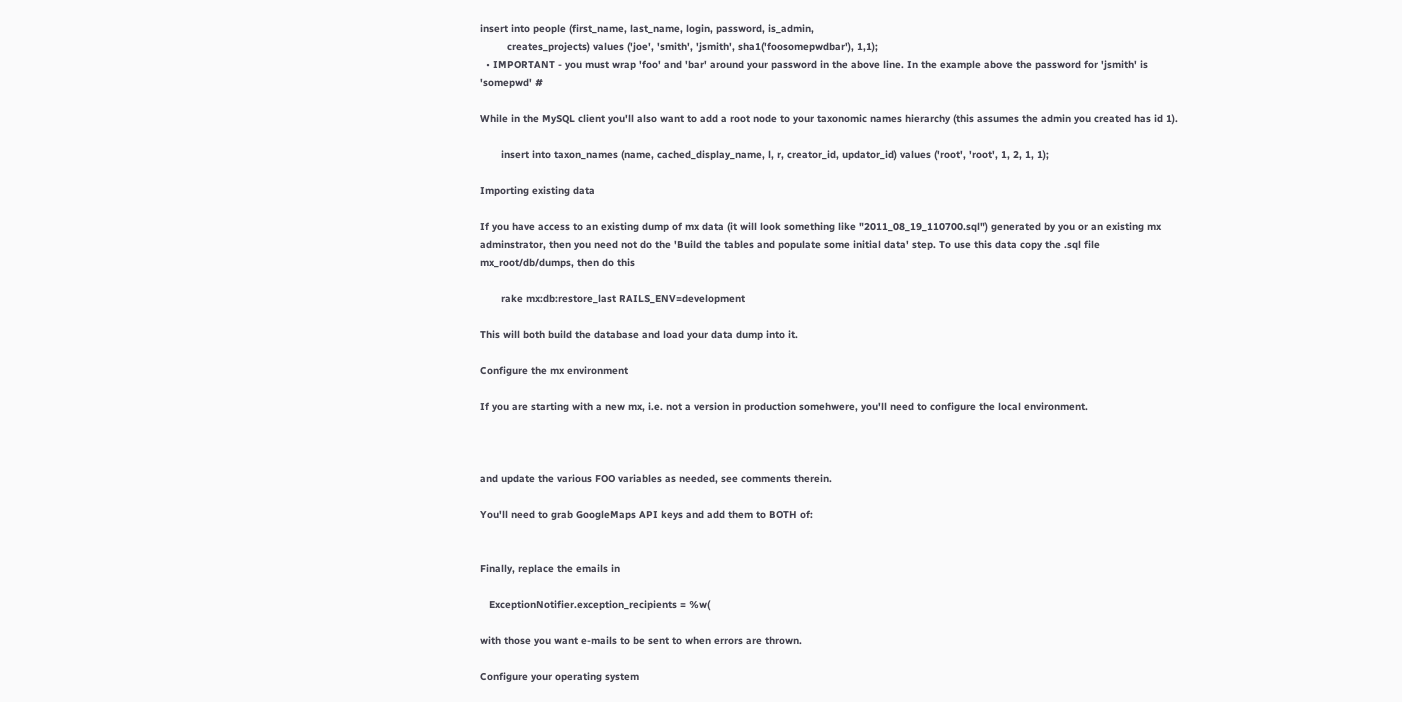insert into people (first_name, last_name, login, password, is_admin,
         creates_projects) values ('joe', 'smith', 'jsmith', sha1('foosomepwdbar'), 1,1);
  • IMPORTANT - you must wrap 'foo' and 'bar' around your password in the above line. In the example above the password for 'jsmith' is 'somepwd' #

While in the MySQL client you'll also want to add a root node to your taxonomic names hierarchy (this assumes the admin you created has id 1).

       insert into taxon_names (name, cached_display_name, l, r, creator_id, updator_id) values ('root', 'root', 1, 2, 1, 1);

Importing existing data

If you have access to an existing dump of mx data (it will look something like "2011_08_19_110700.sql") generated by you or an existing mx adminstrator, then you need not do the 'Build the tables and populate some initial data' step. To use this data copy the .sql file mx_root/db/dumps, then do this

       rake mx:db:restore_last RAILS_ENV=development

This will both build the database and load your data dump into it.

Configure the mx environment

If you are starting with a new mx, i.e. not a version in production somehwere, you'll need to configure the local environment.



and update the various FOO variables as needed, see comments therein.

You'll need to grab GoogleMaps API keys and add them to BOTH of:


Finally, replace the emails in

   ExceptionNotifier.exception_recipients = %w(

with those you want e-mails to be sent to when errors are thrown.

Configure your operating system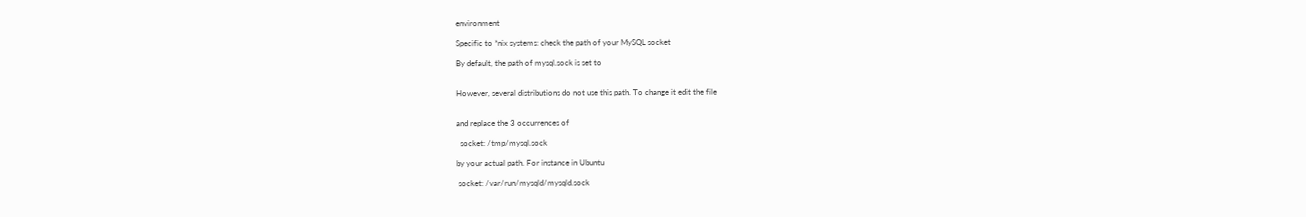environment

Specific to *nix systems: check the path of your MySQL socket

By default, the path of mysql.sock is set to


However, several distributions do not use this path. To change it edit the file


and replace the 3 occurrences of

  socket: /tmp/mysql.sock

by your actual path. For instance in Ubuntu

 socket: /var/run/mysqld/mysqld.sock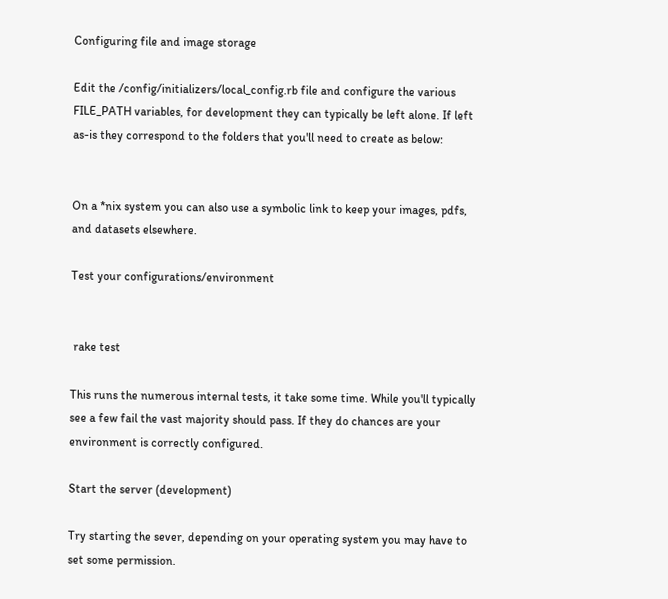Configuring file and image storage

Edit the /config/initializers/local_config.rb file and configure the various FILE_PATH variables, for development they can typically be left alone. If left as-is they correspond to the folders that you'll need to create as below:


On a *nix system you can also use a symbolic link to keep your images, pdfs, and datasets elsewhere.

Test your configurations/environment


 rake test

This runs the numerous internal tests, it take some time. While you'll typically see a few fail the vast majority should pass. If they do chances are your environment is correctly configured.

Start the server (development)

Try starting the sever, depending on your operating system you may have to set some permission.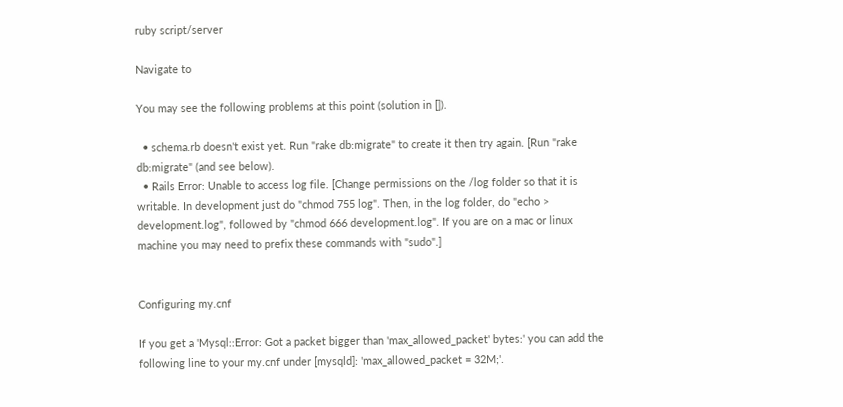ruby script/server

Navigate to

You may see the following problems at this point (solution in []).

  • schema.rb doesn't exist yet. Run "rake db:migrate" to create it then try again. [Run "rake db:migrate" (and see below).
  • Rails Error: Unable to access log file. [Change permissions on the /log folder so that it is writable. In development just do "chmod 755 log". Then, in the log folder, do "echo > development.log", followed by "chmod 666 development.log". If you are on a mac or linux machine you may need to prefix these commands with "sudo".]


Configuring my.cnf

If you get a 'Mysql::Error: Got a packet bigger than 'max_allowed_packet' bytes:' you can add the following line to your my.cnf under [mysqld]: 'max_allowed_packet = 32M;'.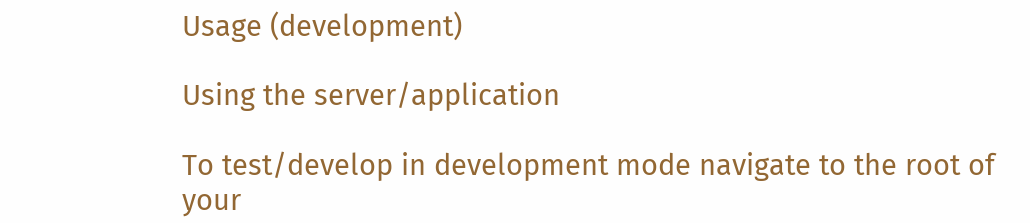Usage (development)

Using the server/application

To test/develop in development mode navigate to the root of your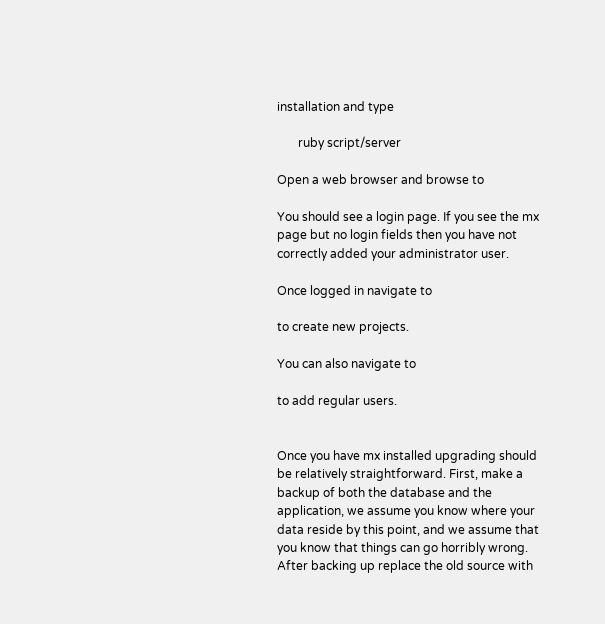installation and type

       ruby script/server

Open a web browser and browse to

You should see a login page. If you see the mx page but no login fields then you have not correctly added your administrator user.

Once logged in navigate to

to create new projects.

You can also navigate to

to add regular users.


Once you have mx installed upgrading should be relatively straightforward. First, make a backup of both the database and the application, we assume you know where your data reside by this point, and we assume that you know that things can go horribly wrong. After backing up replace the old source with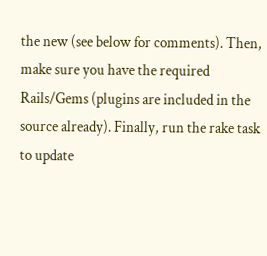the new (see below for comments). Then, make sure you have the required Rails/Gems (plugins are included in the source already). Finally, run the rake task to update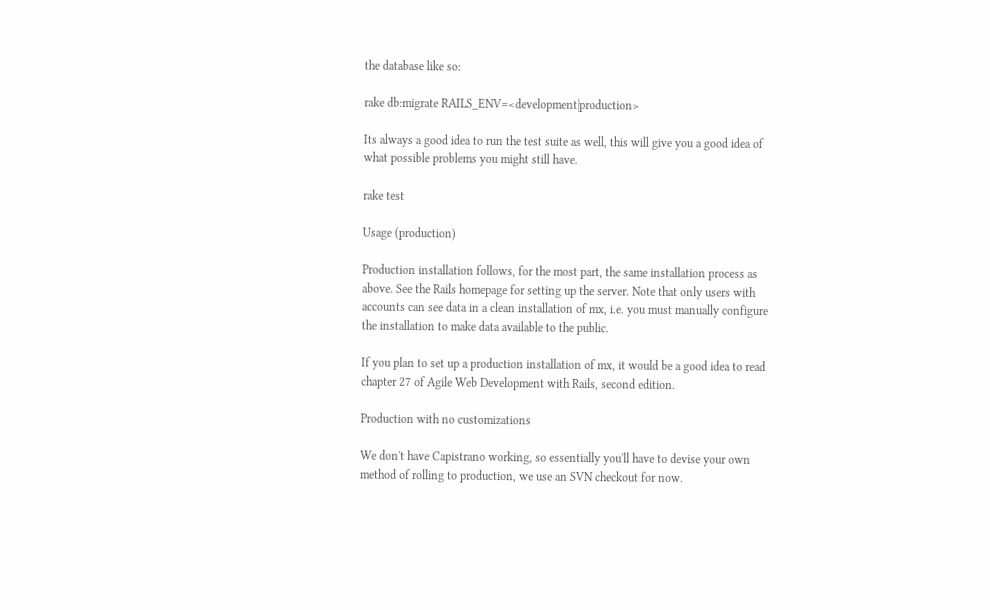the database like so:

rake db:migrate RAILS_ENV=<development|production>

Its always a good idea to run the test suite as well, this will give you a good idea of what possible problems you might still have.

rake test

Usage (production)

Production installation follows, for the most part, the same installation process as above. See the Rails homepage for setting up the server. Note that only users with accounts can see data in a clean installation of mx, i.e. you must manually configure the installation to make data available to the public.

If you plan to set up a production installation of mx, it would be a good idea to read chapter 27 of Agile Web Development with Rails, second edition.

Production with no customizations

We don't have Capistrano working, so essentially you'll have to devise your own method of rolling to production, we use an SVN checkout for now.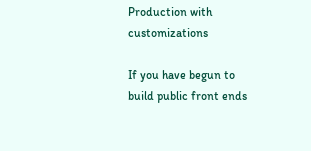Production with customizations

If you have begun to build public front ends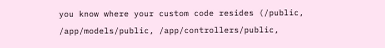you know where your custom code resides (/public, /app/models/public, /app/controllers/public,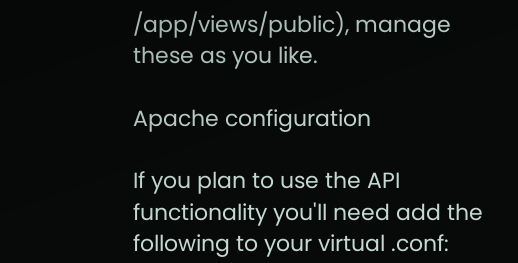/app/views/public), manage these as you like.

Apache configuration

If you plan to use the API functionality you'll need add the following to your virtual .conf: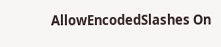AllowEncodedSlashes On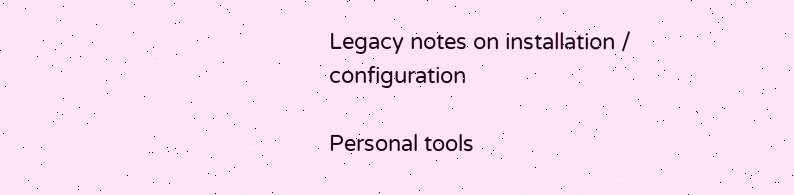Legacy notes on installation / configuration

Personal tools